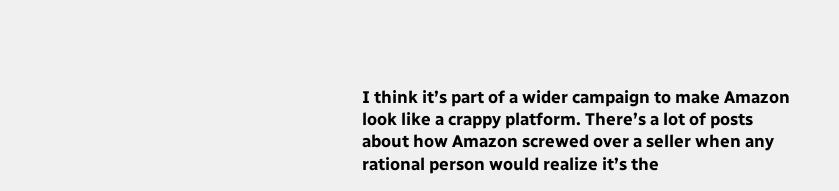I think it’s part of a wider campaign to make Amazon look like a crappy platform. There’s a lot of posts about how Amazon screwed over a seller when any rational person would realize it’s the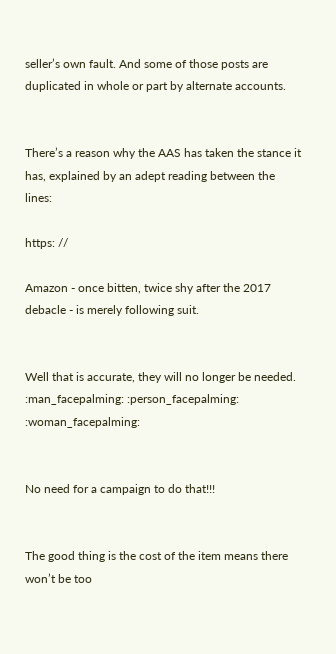seller’s own fault. And some of those posts are duplicated in whole or part by alternate accounts.


There’s a reason why the AAS has taken the stance it has, explained by an adept reading between the lines:

https: //

Amazon - once bitten, twice shy after the 2017 debacle - is merely following suit.


Well that is accurate, they will no longer be needed. :man_facepalming: :person_facepalming: :woman_facepalming:


No need for a campaign to do that!!!


The good thing is the cost of the item means there won’t be too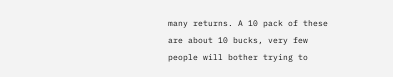many returns. A 10 pack of these are about 10 bucks, very few people will bother trying to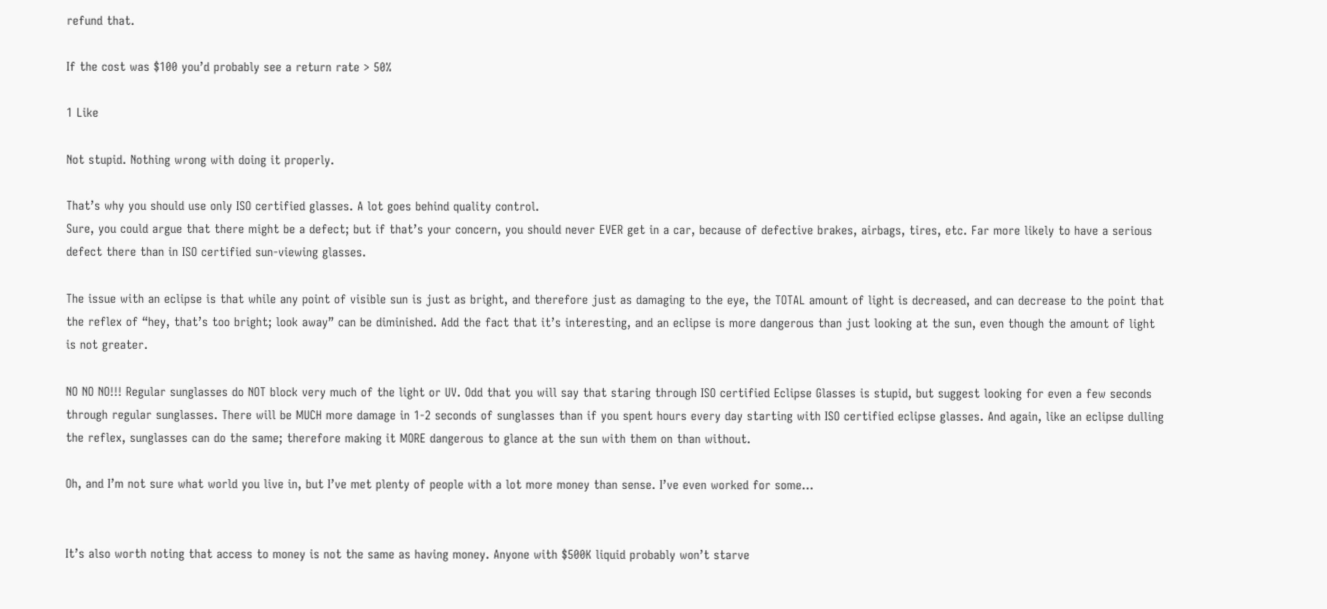refund that.

If the cost was $100 you’d probably see a return rate > 50%

1 Like

Not stupid. Nothing wrong with doing it properly.

That’s why you should use only ISO certified glasses. A lot goes behind quality control.
Sure, you could argue that there might be a defect; but if that’s your concern, you should never EVER get in a car, because of defective brakes, airbags, tires, etc. Far more likely to have a serious defect there than in ISO certified sun-viewing glasses.

The issue with an eclipse is that while any point of visible sun is just as bright, and therefore just as damaging to the eye, the TOTAL amount of light is decreased, and can decrease to the point that the reflex of “hey, that’s too bright; look away” can be diminished. Add the fact that it’s interesting, and an eclipse is more dangerous than just looking at the sun, even though the amount of light is not greater.

NO NO NO!!! Regular sunglasses do NOT block very much of the light or UV. Odd that you will say that staring through ISO certified Eclipse Glasses is stupid, but suggest looking for even a few seconds through regular sunglasses. There will be MUCH more damage in 1-2 seconds of sunglasses than if you spent hours every day starting with ISO certified eclipse glasses. And again, like an eclipse dulling the reflex, sunglasses can do the same; therefore making it MORE dangerous to glance at the sun with them on than without.

Oh, and I’m not sure what world you live in, but I’ve met plenty of people with a lot more money than sense. I’ve even worked for some…


It’s also worth noting that access to money is not the same as having money. Anyone with $500K liquid probably won’t starve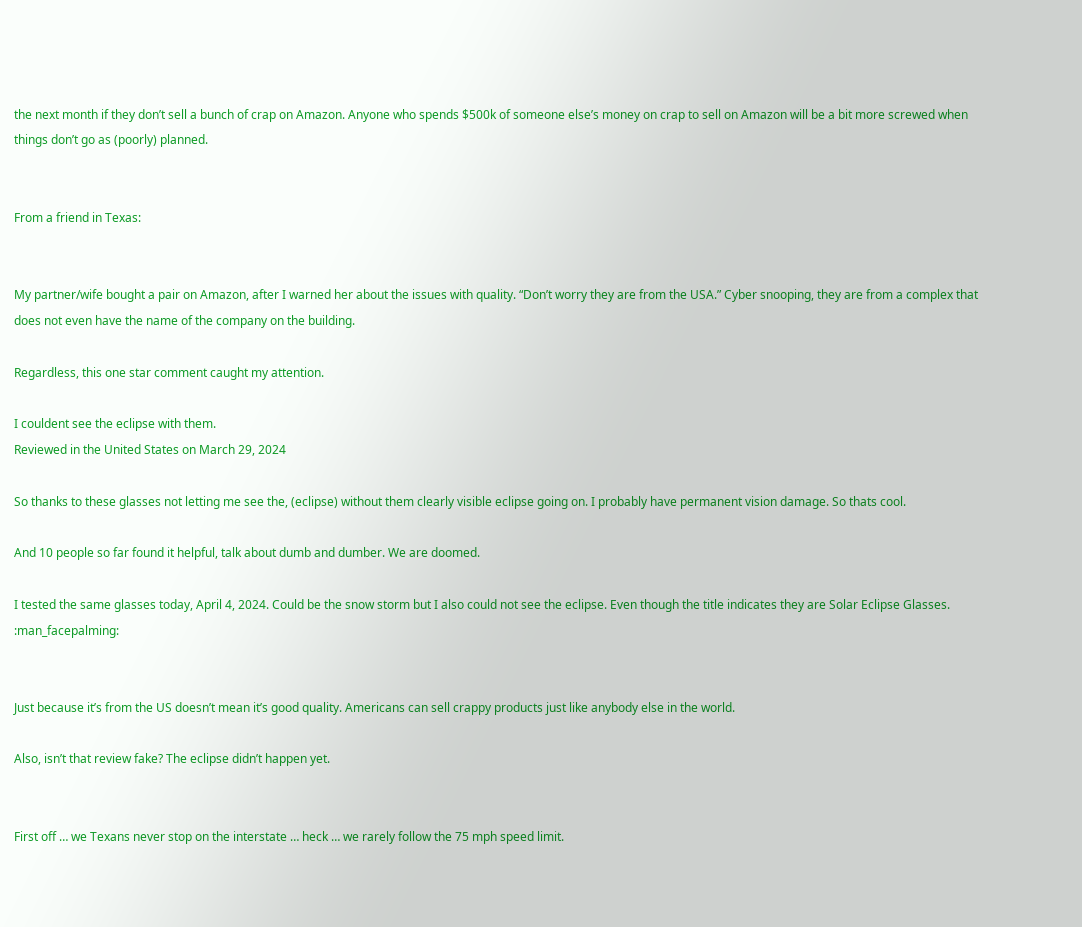the next month if they don’t sell a bunch of crap on Amazon. Anyone who spends $500k of someone else’s money on crap to sell on Amazon will be a bit more screwed when things don’t go as (poorly) planned.


From a friend in Texas:


My partner/wife bought a pair on Amazon, after I warned her about the issues with quality. “Don’t worry they are from the USA.” Cyber snooping, they are from a complex that does not even have the name of the company on the building.

Regardless, this one star comment caught my attention.

I couldent see the eclipse with them.
Reviewed in the United States on March 29, 2024

So thanks to these glasses not letting me see the, (eclipse) without them clearly visible eclipse going on. I probably have permanent vision damage. So thats cool.

And 10 people so far found it helpful, talk about dumb and dumber. We are doomed.

I tested the same glasses today, April 4, 2024. Could be the snow storm but I also could not see the eclipse. Even though the title indicates they are Solar Eclipse Glasses. :man_facepalming:


Just because it’s from the US doesn’t mean it’s good quality. Americans can sell crappy products just like anybody else in the world.

Also, isn’t that review fake? The eclipse didn’t happen yet.


First off … we Texans never stop on the interstate … heck … we rarely follow the 75 mph speed limit.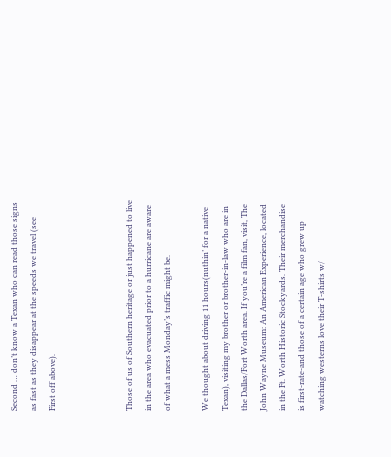Second … don’t know a Texan who can read those signs as fast as they disappear at the speeds we travel (see First off above).



Those of us of Southern heritage or just happened to live in the area who evacuated prior to a hurricane are aware of what a mess Monday’s traffic might be.

We thought about driving 11 hours(nuthin’ for a native Texan), visiting my brother or brother-in-law who are in the Dallas/Fort Worth area. If you’re a film fan, visit, The John Wayne Museum: An American Experience, located in the Ft. Worth Historic Stockyards. Their merchandise is first-rate-and those of a certain age who grew up watching westerns love their T-shirts w/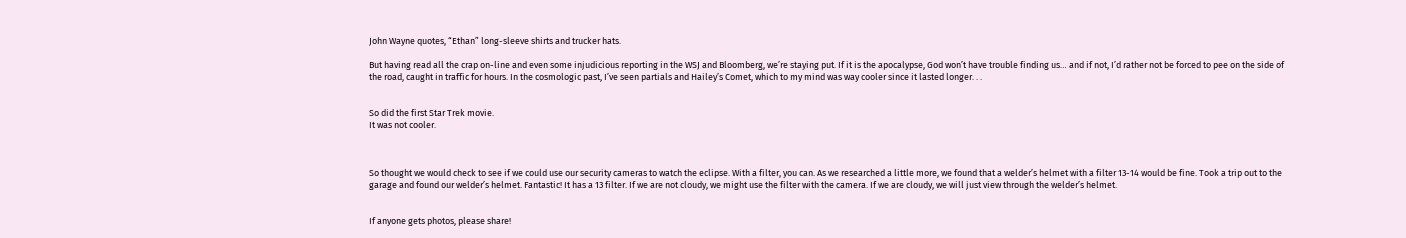John Wayne quotes, “Ethan” long-sleeve shirts and trucker hats.

But having read all the crap on-line and even some injudicious reporting in the WSJ and Bloomberg, we’re staying put. If it is the apocalypse, God won’t have trouble finding us… and if not, I’d rather not be forced to pee on the side of the road, caught in traffic for hours. In the cosmologic past, I’ve seen partials and Hailey’s Comet, which to my mind was way cooler since it lasted longer. . .


So did the first Star Trek movie.
It was not cooler.



So thought we would check to see if we could use our security cameras to watch the eclipse. With a filter, you can. As we researched a little more, we found that a welder’s helmet with a filter 13-14 would be fine. Took a trip out to the garage and found our welder’s helmet. Fantastic! It has a 13 filter. If we are not cloudy, we might use the filter with the camera. If we are cloudy, we will just view through the welder’s helmet.


If anyone gets photos, please share!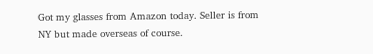Got my glasses from Amazon today. Seller is from NY but made overseas of course.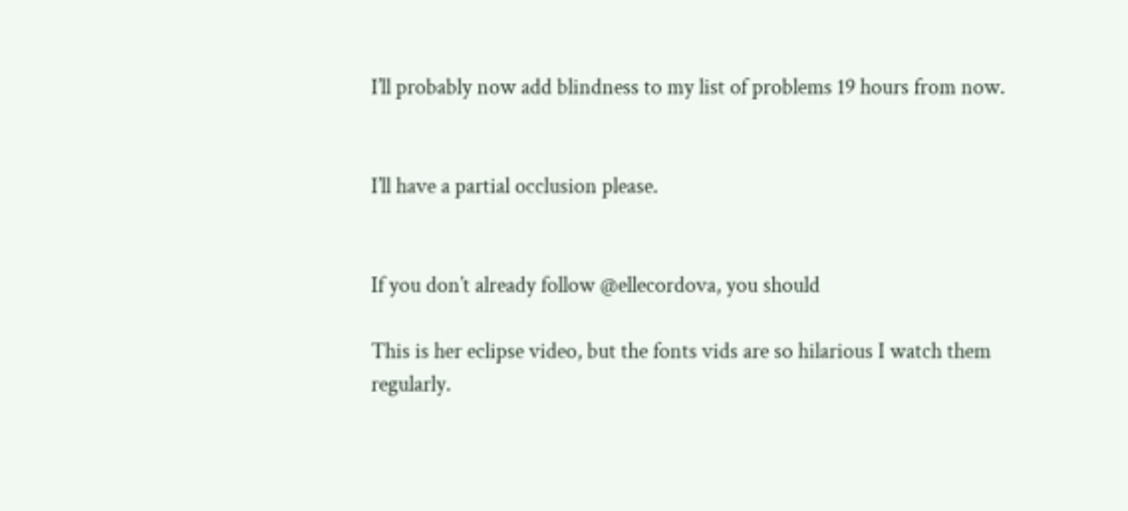I’ll probably now add blindness to my list of problems 19 hours from now.


I’ll have a partial occlusion please.


If you don’t already follow @ellecordova, you should

This is her eclipse video, but the fonts vids are so hilarious I watch them regularly.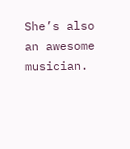She’s also an awesome musician.